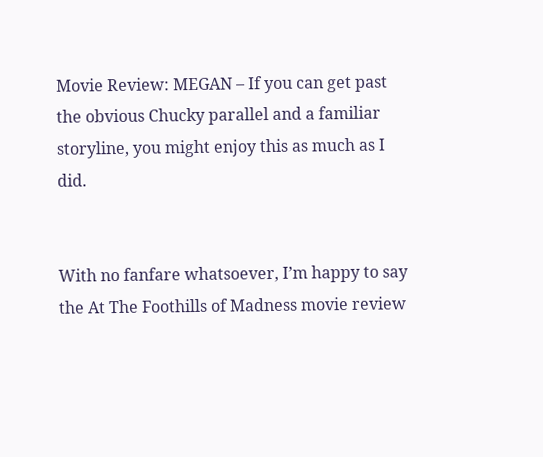Movie Review: MEGAN – If you can get past the obvious Chucky parallel and a familiar storyline, you might enjoy this as much as I did.


With no fanfare whatsoever, I’m happy to say the At The Foothills of Madness movie review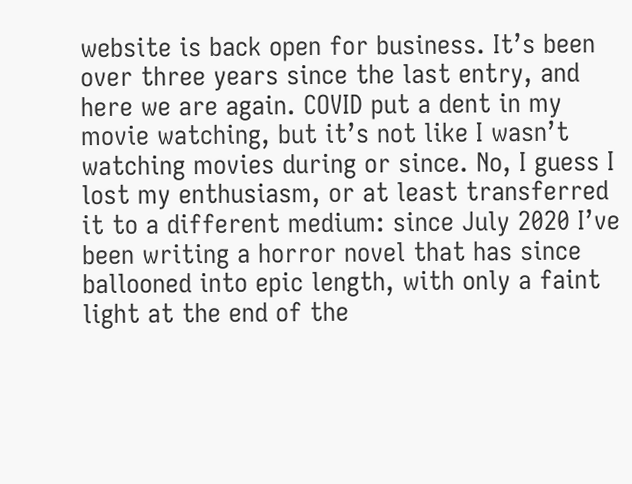website is back open for business. It’s been over three years since the last entry, and here we are again. COVID put a dent in my movie watching, but it’s not like I wasn’t watching movies during or since. No, I guess I lost my enthusiasm, or at least transferred it to a different medium: since July 2020 I’ve been writing a horror novel that has since ballooned into epic length, with only a faint light at the end of the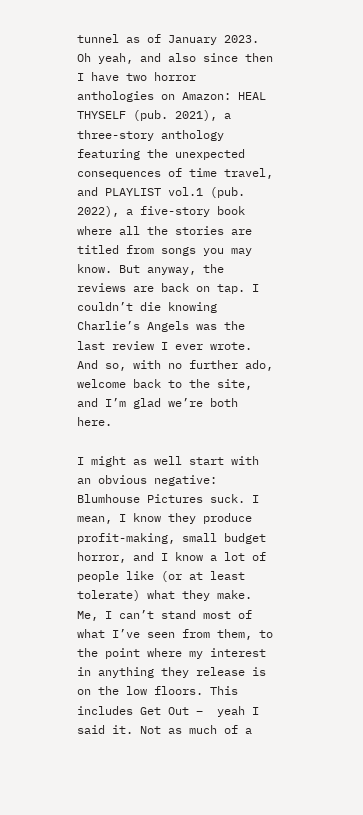tunnel as of January 2023. Oh yeah, and also since then I have two horror anthologies on Amazon: HEAL THYSELF (pub. 2021), a three-story anthology featuring the unexpected consequences of time travel, and PLAYLIST vol.1 (pub. 2022), a five-story book where all the stories are titled from songs you may know. But anyway, the reviews are back on tap. I couldn’t die knowing Charlie’s Angels was the last review I ever wrote. And so, with no further ado, welcome back to the site, and I’m glad we’re both here.

I might as well start with an obvious negative: Blumhouse Pictures suck. I mean, I know they produce profit-making, small budget horror, and I know a lot of people like (or at least tolerate) what they make. Me, I can’t stand most of what I’ve seen from them, to the point where my interest in anything they release is on the low floors. This includes Get Out –  yeah I said it. Not as much of a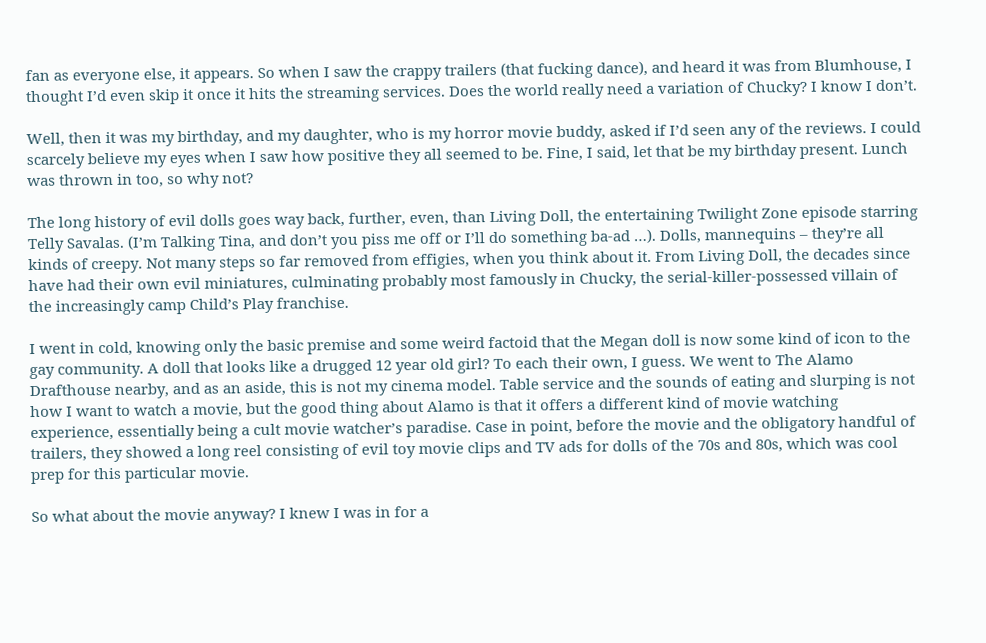fan as everyone else, it appears. So when I saw the crappy trailers (that fucking dance), and heard it was from Blumhouse, I thought I’d even skip it once it hits the streaming services. Does the world really need a variation of Chucky? I know I don’t.

Well, then it was my birthday, and my daughter, who is my horror movie buddy, asked if I’d seen any of the reviews. I could scarcely believe my eyes when I saw how positive they all seemed to be. Fine, I said, let that be my birthday present. Lunch was thrown in too, so why not?

The long history of evil dolls goes way back, further, even, than Living Doll, the entertaining Twilight Zone episode starring Telly Savalas. (I’m Talking Tina, and don’t you piss me off or I’ll do something ba-ad …). Dolls, mannequins – they’re all kinds of creepy. Not many steps so far removed from effigies, when you think about it. From Living Doll, the decades since have had their own evil miniatures, culminating probably most famously in Chucky, the serial-killer-possessed villain of the increasingly camp Child’s Play franchise.

I went in cold, knowing only the basic premise and some weird factoid that the Megan doll is now some kind of icon to the gay community. A doll that looks like a drugged 12 year old girl? To each their own, I guess. We went to The Alamo Drafthouse nearby, and as an aside, this is not my cinema model. Table service and the sounds of eating and slurping is not how I want to watch a movie, but the good thing about Alamo is that it offers a different kind of movie watching experience, essentially being a cult movie watcher’s paradise. Case in point, before the movie and the obligatory handful of trailers, they showed a long reel consisting of evil toy movie clips and TV ads for dolls of the 70s and 80s, which was cool prep for this particular movie.

So what about the movie anyway? I knew I was in for a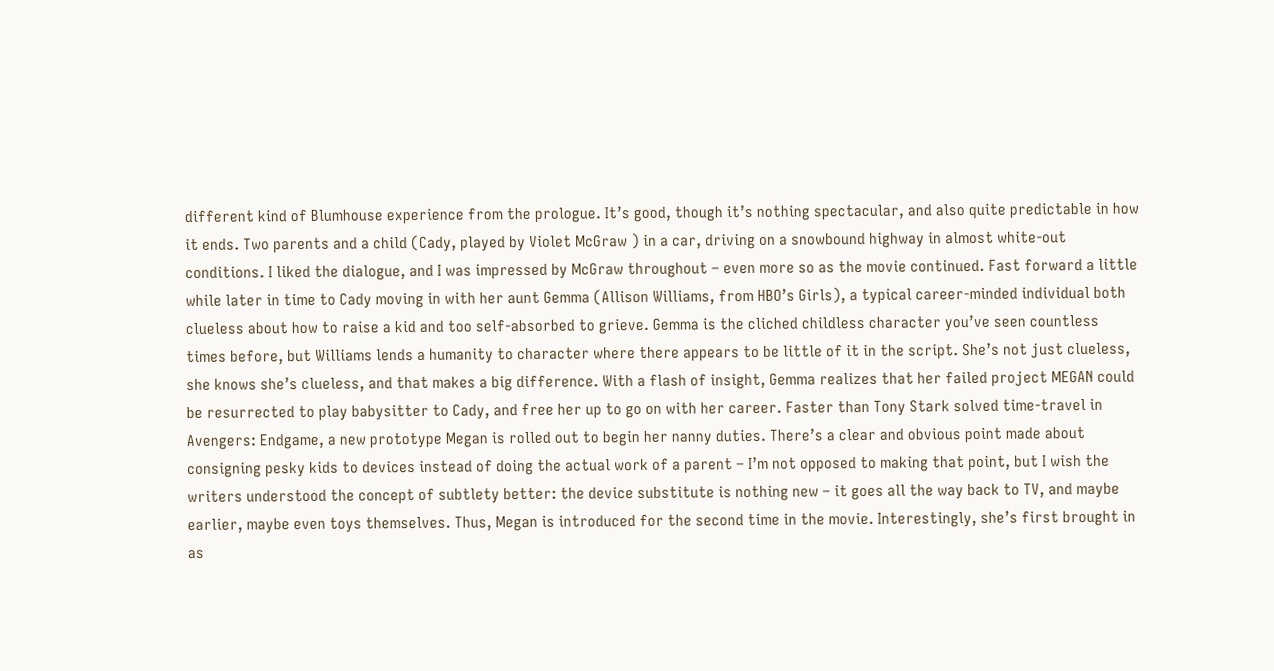different kind of Blumhouse experience from the prologue. It’s good, though it’s nothing spectacular, and also quite predictable in how it ends. Two parents and a child (Cady, played by Violet McGraw ) in a car, driving on a snowbound highway in almost white-out conditions. I liked the dialogue, and I was impressed by McGraw throughout – even more so as the movie continued. Fast forward a little while later in time to Cady moving in with her aunt Gemma (Allison Williams, from HBO’s Girls), a typical career-minded individual both clueless about how to raise a kid and too self-absorbed to grieve. Gemma is the cliched childless character you’ve seen countless times before, but Williams lends a humanity to character where there appears to be little of it in the script. She’s not just clueless, she knows she’s clueless, and that makes a big difference. With a flash of insight, Gemma realizes that her failed project MEGAN could be resurrected to play babysitter to Cady, and free her up to go on with her career. Faster than Tony Stark solved time-travel in Avengers: Endgame, a new prototype Megan is rolled out to begin her nanny duties. There’s a clear and obvious point made about consigning pesky kids to devices instead of doing the actual work of a parent – I’m not opposed to making that point, but I wish the writers understood the concept of subtlety better: the device substitute is nothing new – it goes all the way back to TV, and maybe earlier, maybe even toys themselves. Thus, Megan is introduced for the second time in the movie. Interestingly, she’s first brought in as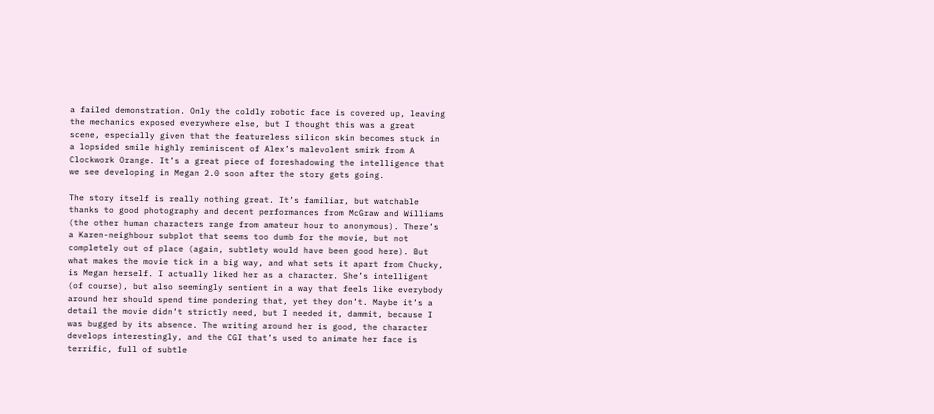a failed demonstration. Only the coldly robotic face is covered up, leaving the mechanics exposed everywhere else, but I thought this was a great scene, especially given that the featureless silicon skin becomes stuck in a lopsided smile highly reminiscent of Alex’s malevolent smirk from A Clockwork Orange. It’s a great piece of foreshadowing the intelligence that we see developing in Megan 2.0 soon after the story gets going.

The story itself is really nothing great. It’s familiar, but watchable thanks to good photography and decent performances from McGraw and Williams (the other human characters range from amateur hour to anonymous). There’s a Karen-neighbour subplot that seems too dumb for the movie, but not completely out of place (again, subtlety would have been good here). But what makes the movie tick in a big way, and what sets it apart from Chucky, is Megan herself. I actually liked her as a character. She’s intelligent (of course), but also seemingly sentient in a way that feels like everybody around her should spend time pondering that, yet they don’t. Maybe it’s a detail the movie didn’t strictly need, but I needed it, dammit, because I was bugged by its absence. The writing around her is good, the character develops interestingly, and the CGI that’s used to animate her face is terrific, full of subtle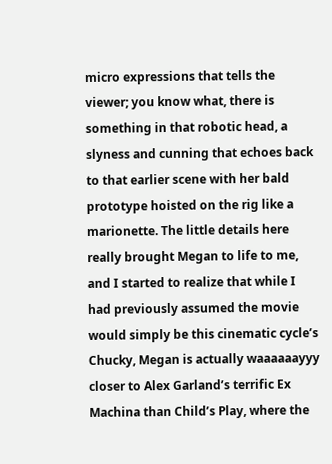micro expressions that tells the viewer; you know what, there is something in that robotic head, a slyness and cunning that echoes back to that earlier scene with her bald prototype hoisted on the rig like a marionette. The little details here really brought Megan to life to me, and I started to realize that while I had previously assumed the movie would simply be this cinematic cycle’s Chucky, Megan is actually waaaaaayyy closer to Alex Garland’s terrific Ex Machina than Child’s Play, where the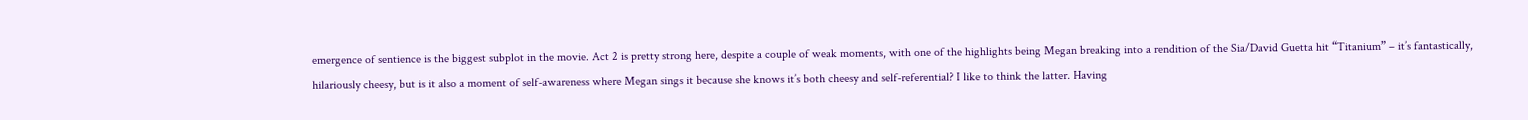emergence of sentience is the biggest subplot in the movie. Act 2 is pretty strong here, despite a couple of weak moments, with one of the highlights being Megan breaking into a rendition of the Sia/David Guetta hit “Titanium” – it’s fantastically, hilariously cheesy, but is it also a moment of self-awareness where Megan sings it because she knows it’s both cheesy and self-referential? I like to think the latter. Having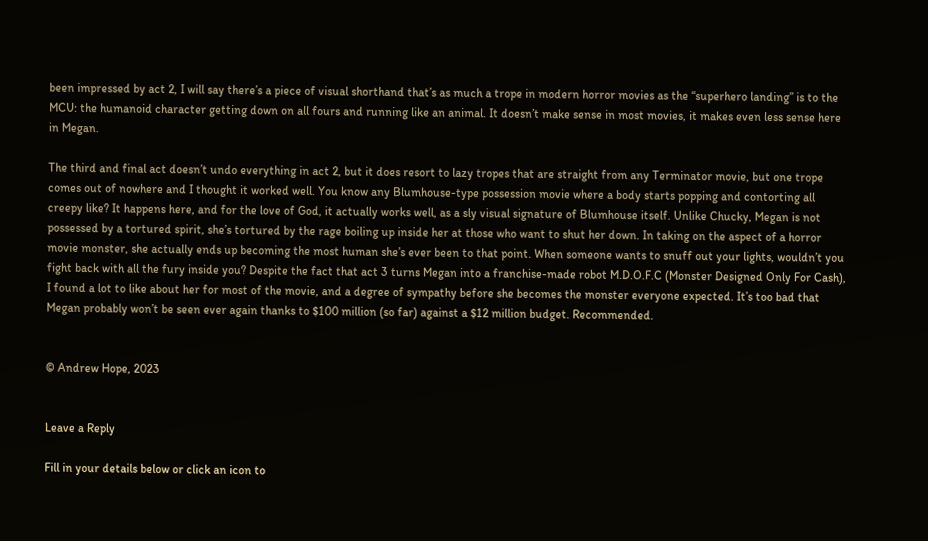been impressed by act 2, I will say there’s a piece of visual shorthand that’s as much a trope in modern horror movies as the “superhero landing” is to the MCU: the humanoid character getting down on all fours and running like an animal. It doesn’t make sense in most movies, it makes even less sense here in Megan.

The third and final act doesn’t undo everything in act 2, but it does resort to lazy tropes that are straight from any Terminator movie, but one trope comes out of nowhere and I thought it worked well. You know any Blumhouse-type possession movie where a body starts popping and contorting all creepy like? It happens here, and for the love of God, it actually works well, as a sly visual signature of Blumhouse itself. Unlike Chucky, Megan is not possessed by a tortured spirit, she’s tortured by the rage boiling up inside her at those who want to shut her down. In taking on the aspect of a horror movie monster, she actually ends up becoming the most human she’s ever been to that point. When someone wants to snuff out your lights, wouldn’t you fight back with all the fury inside you? Despite the fact that act 3 turns Megan into a franchise-made robot M.D.O.F.C (Monster Designed Only For Cash), I found a lot to like about her for most of the movie, and a degree of sympathy before she becomes the monster everyone expected. It’s too bad that Megan probably won’t be seen ever again thanks to $100 million (so far) against a $12 million budget. Recommended.


© Andrew Hope, 2023


Leave a Reply

Fill in your details below or click an icon to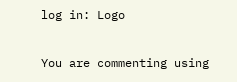log in: Logo

You are commenting using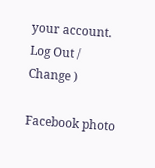your account. Log Out /  Change )

Facebook photo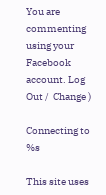You are commenting using your Facebook account. Log Out /  Change )

Connecting to %s

This site uses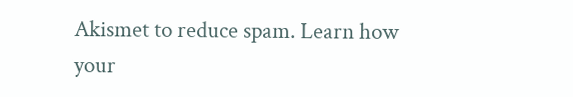Akismet to reduce spam. Learn how your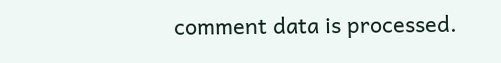comment data is processed.